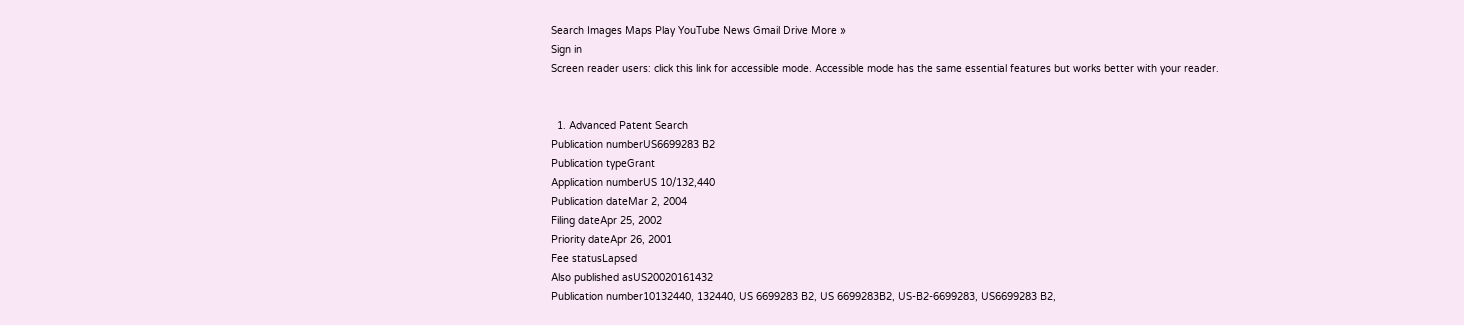Search Images Maps Play YouTube News Gmail Drive More »
Sign in
Screen reader users: click this link for accessible mode. Accessible mode has the same essential features but works better with your reader.


  1. Advanced Patent Search
Publication numberUS6699283 B2
Publication typeGrant
Application numberUS 10/132,440
Publication dateMar 2, 2004
Filing dateApr 25, 2002
Priority dateApr 26, 2001
Fee statusLapsed
Also published asUS20020161432
Publication number10132440, 132440, US 6699283 B2, US 6699283B2, US-B2-6699283, US6699283 B2,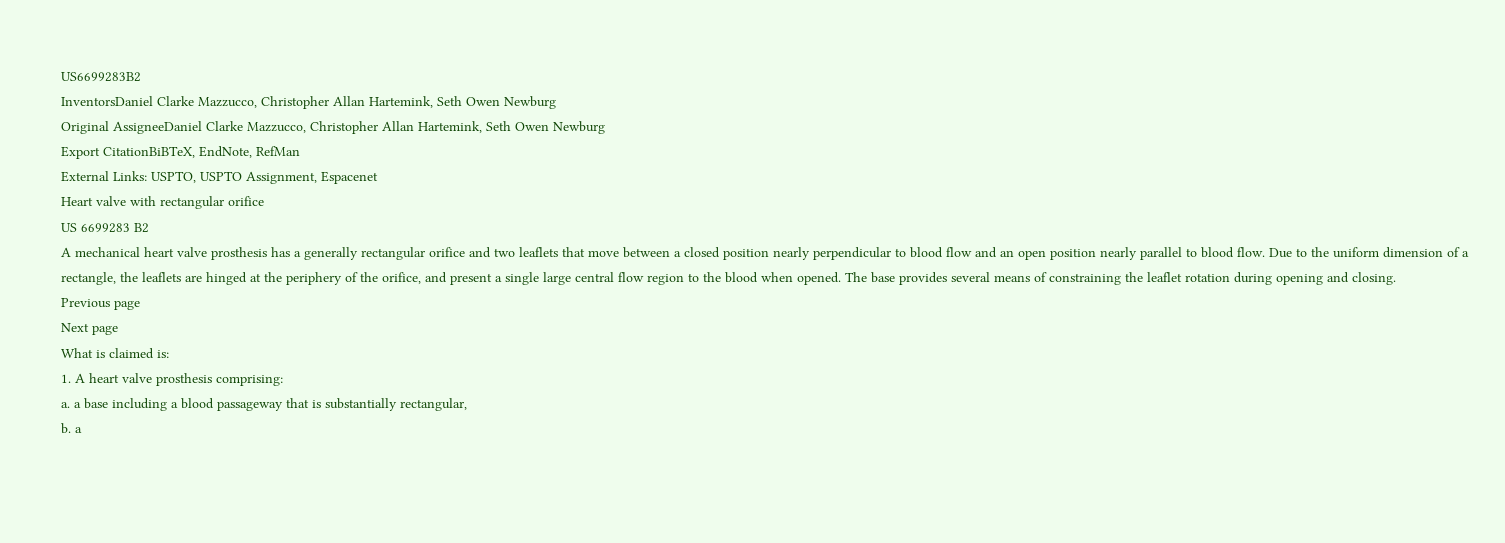US6699283B2
InventorsDaniel Clarke Mazzucco, Christopher Allan Hartemink, Seth Owen Newburg
Original AssigneeDaniel Clarke Mazzucco, Christopher Allan Hartemink, Seth Owen Newburg
Export CitationBiBTeX, EndNote, RefMan
External Links: USPTO, USPTO Assignment, Espacenet
Heart valve with rectangular orifice
US 6699283 B2
A mechanical heart valve prosthesis has a generally rectangular orifice and two leaflets that move between a closed position nearly perpendicular to blood flow and an open position nearly parallel to blood flow. Due to the uniform dimension of a rectangle, the leaflets are hinged at the periphery of the orifice, and present a single large central flow region to the blood when opened. The base provides several means of constraining the leaflet rotation during opening and closing.
Previous page
Next page
What is claimed is:
1. A heart valve prosthesis comprising:
a. a base including a blood passageway that is substantially rectangular,
b. a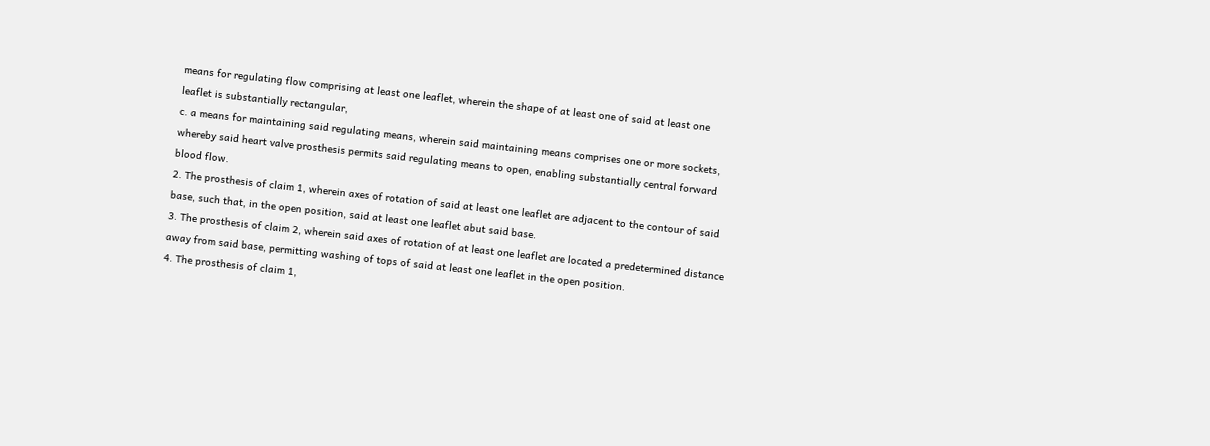means for regulating flow comprising at least one leaflet, wherein the shape of at least one of said at least one leaflet is substantially rectangular,
c. a means for maintaining said regulating means, wherein said maintaining means comprises one or more sockets,
whereby said heart valve prosthesis permits said regulating means to open, enabling substantially central forward blood flow.
2. The prosthesis of claim 1, wherein axes of rotation of said at least one leaflet are adjacent to the contour of said base, such that, in the open position, said at least one leaflet abut said base.
3. The prosthesis of claim 2, wherein said axes of rotation of at least one leaflet are located a predetermined distance away from said base, permitting washing of tops of said at least one leaflet in the open position.
4. The prosthesis of claim 1,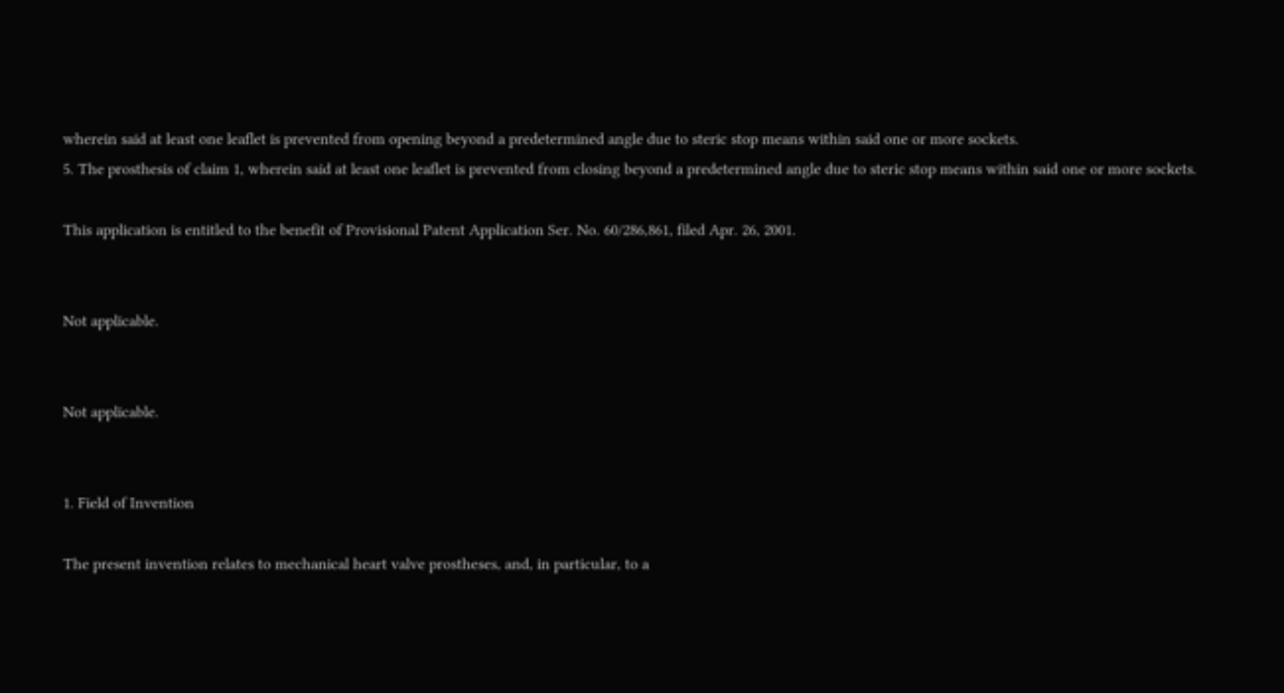wherein said at least one leaflet is prevented from opening beyond a predetermined angle due to steric stop means within said one or more sockets.
5. The prosthesis of claim 1, wherein said at least one leaflet is prevented from closing beyond a predetermined angle due to steric stop means within said one or more sockets.

This application is entitled to the benefit of Provisional Patent Application Ser. No. 60/286,861, filed Apr. 26, 2001.


Not applicable.


Not applicable.


1. Field of Invention

The present invention relates to mechanical heart valve prostheses, and, in particular, to a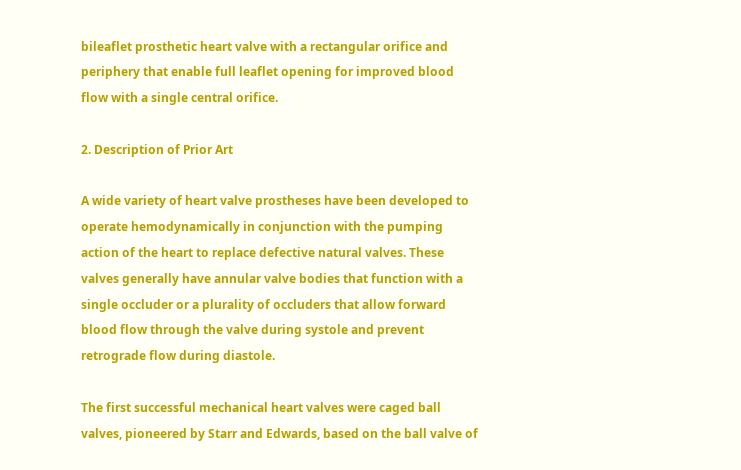bileaflet prosthetic heart valve with a rectangular orifice and periphery that enable full leaflet opening for improved blood flow with a single central orifice.

2. Description of Prior Art

A wide variety of heart valve prostheses have been developed to operate hemodynamically in conjunction with the pumping action of the heart to replace defective natural valves. These valves generally have annular valve bodies that function with a single occluder or a plurality of occluders that allow forward blood flow through the valve during systole and prevent retrograde flow during diastole.

The first successful mechanical heart valves were caged ball valves, pioneered by Starr and Edwards, based on the ball valve of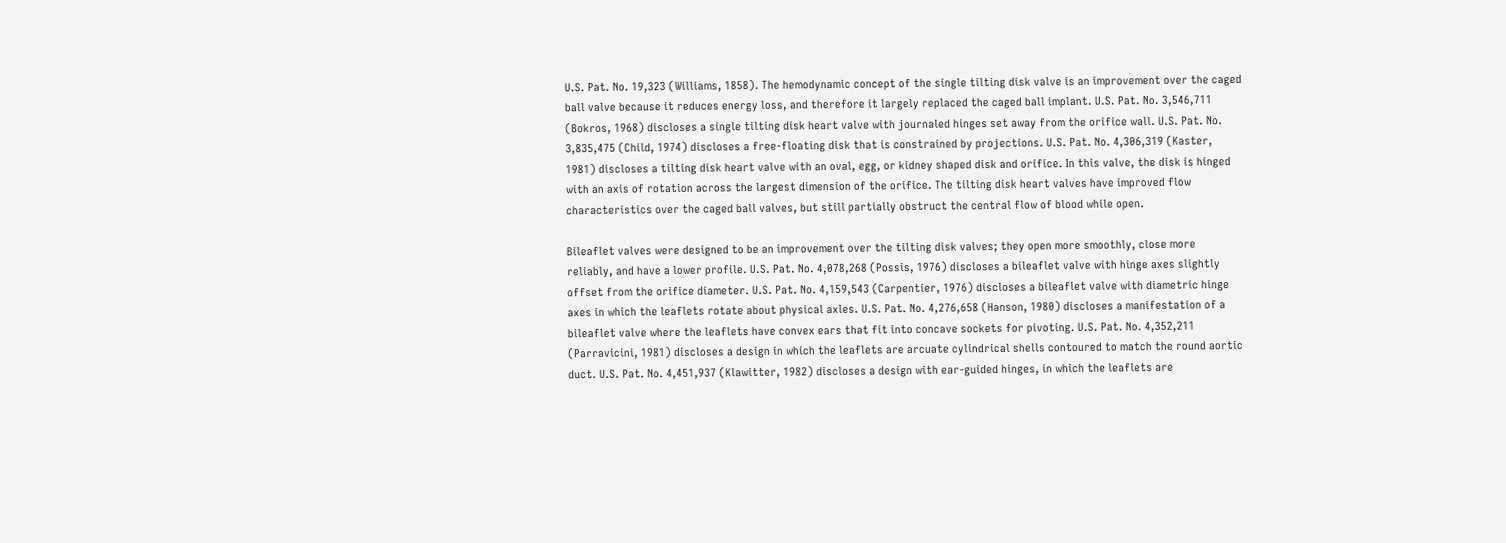U.S. Pat. No. 19,323 (Williams, 1858). The hemodynamic concept of the single tilting disk valve is an improvement over the caged ball valve because it reduces energy loss, and therefore it largely replaced the caged ball implant. U.S. Pat. No. 3,546,711 (Bokros, 1968) discloses a single tilting disk heart valve with journaled hinges set away from the orifice wall. U.S. Pat. No. 3,835,475 (Child, 1974) discloses a free-floating disk that is constrained by projections. U.S. Pat. No. 4,306,319 (Kaster, 1981) discloses a tilting disk heart valve with an oval, egg, or kidney shaped disk and orifice. In this valve, the disk is hinged with an axis of rotation across the largest dimension of the orifice. The tilting disk heart valves have improved flow characteristics over the caged ball valves, but still partially obstruct the central flow of blood while open.

Bileaflet valves were designed to be an improvement over the tilting disk valves; they open more smoothly, close more reliably, and have a lower profile. U.S. Pat. No. 4,078,268 (Possis, 1976) discloses a bileaflet valve with hinge axes slightly offset from the orifice diameter. U.S. Pat. No. 4,159,543 (Carpentier, 1976) discloses a bileaflet valve with diametric hinge axes in which the leaflets rotate about physical axles. U.S. Pat. No. 4,276,658 (Hanson, 1980) discloses a manifestation of a bileaflet valve where the leaflets have convex ears that fit into concave sockets for pivoting. U.S. Pat. No. 4,352,211 (Parravicini, 1981) discloses a design in which the leaflets are arcuate cylindrical shells contoured to match the round aortic duct. U.S. Pat. No. 4,451,937 (Klawitter, 1982) discloses a design with ear-guided hinges, in which the leaflets are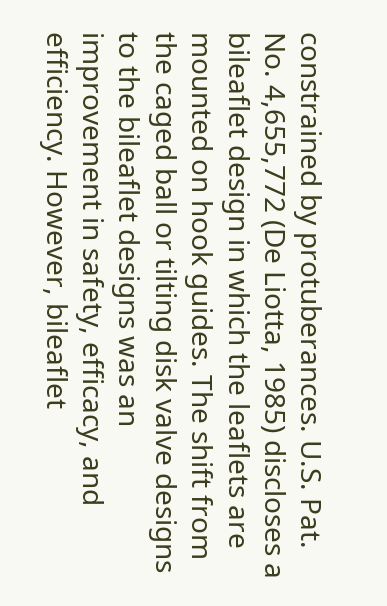constrained by protuberances. U.S. Pat. No. 4,655,772 (De Liotta, 1985) discloses a bileaflet design in which the leaflets are mounted on hook guides. The shift from the caged ball or tilting disk valve designs to the bileaflet designs was an improvement in safety, efficacy, and efficiency. However, bileaflet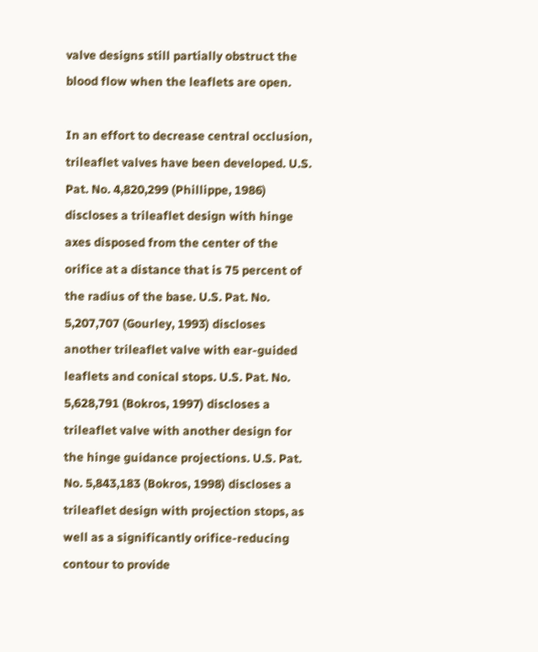valve designs still partially obstruct the blood flow when the leaflets are open.

In an effort to decrease central occlusion, trileaflet valves have been developed. U.S. Pat. No. 4,820,299 (Phillippe, 1986) discloses a trileaflet design with hinge axes disposed from the center of the orifice at a distance that is 75 percent of the radius of the base. U.S. Pat. No. 5,207,707 (Gourley, 1993) discloses another trileaflet valve with ear-guided leaflets and conical stops. U.S. Pat. No. 5,628,791 (Bokros, 1997) discloses a trileaflet valve with another design for the hinge guidance projections. U.S. Pat. No. 5,843,183 (Bokros, 1998) discloses a trileaflet design with projection stops, as well as a significantly orifice-reducing contour to provide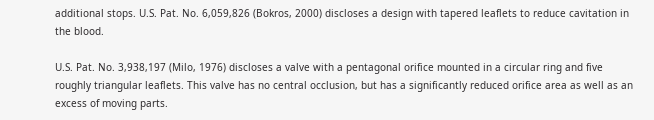additional stops. U.S. Pat. No. 6,059,826 (Bokros, 2000) discloses a design with tapered leaflets to reduce cavitation in the blood.

U.S. Pat. No. 3,938,197 (Milo, 1976) discloses a valve with a pentagonal orifice mounted in a circular ring and five roughly triangular leaflets. This valve has no central occlusion, but has a significantly reduced orifice area as well as an excess of moving parts.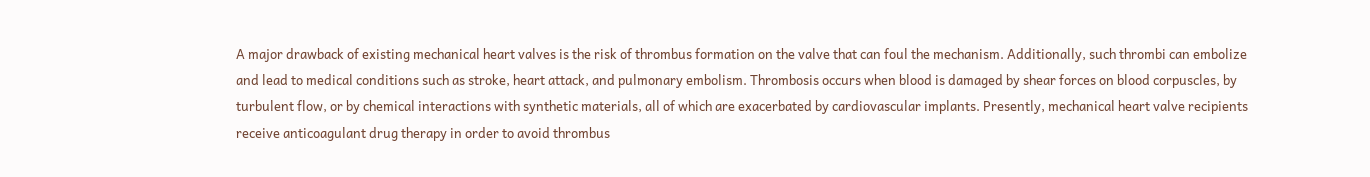A major drawback of existing mechanical heart valves is the risk of thrombus formation on the valve that can foul the mechanism. Additionally, such thrombi can embolize and lead to medical conditions such as stroke, heart attack, and pulmonary embolism. Thrombosis occurs when blood is damaged by shear forces on blood corpuscles, by turbulent flow, or by chemical interactions with synthetic materials, all of which are exacerbated by cardiovascular implants. Presently, mechanical heart valve recipients receive anticoagulant drug therapy in order to avoid thrombus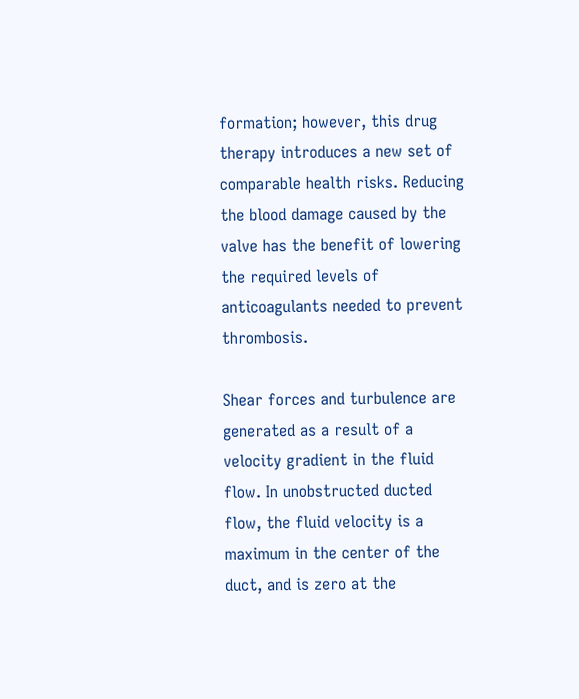formation; however, this drug therapy introduces a new set of comparable health risks. Reducing the blood damage caused by the valve has the benefit of lowering the required levels of anticoagulants needed to prevent thrombosis.

Shear forces and turbulence are generated as a result of a velocity gradient in the fluid flow. In unobstructed ducted flow, the fluid velocity is a maximum in the center of the duct, and is zero at the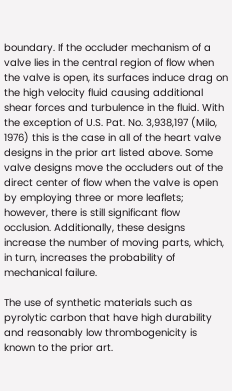boundary. If the occluder mechanism of a valve lies in the central region of flow when the valve is open, its surfaces induce drag on the high velocity fluid causing additional shear forces and turbulence in the fluid. With the exception of U.S. Pat. No. 3,938,197 (Milo, 1976) this is the case in all of the heart valve designs in the prior art listed above. Some valve designs move the occluders out of the direct center of flow when the valve is open by employing three or more leaflets; however, there is still significant flow occlusion. Additionally, these designs increase the number of moving parts, which, in turn, increases the probability of mechanical failure.

The use of synthetic materials such as pyrolytic carbon that have high durability and reasonably low thrombogenicity is known to the prior art.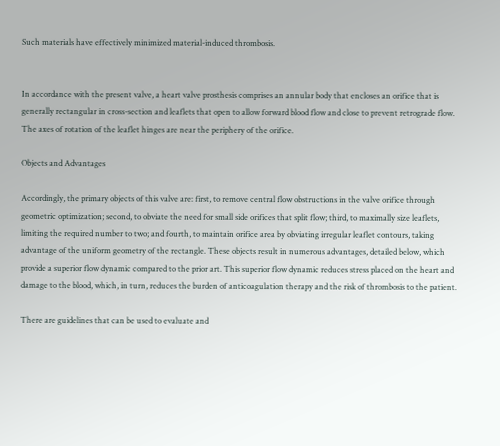Such materials have effectively minimized material-induced thrombosis.


In accordance with the present valve, a heart valve prosthesis comprises an annular body that encloses an orifice that is generally rectangular in cross-section and leaflets that open to allow forward blood flow and close to prevent retrograde flow. The axes of rotation of the leaflet hinges are near the periphery of the orifice.

Objects and Advantages

Accordingly, the primary objects of this valve are: first, to remove central flow obstructions in the valve orifice through geometric optimization; second, to obviate the need for small side orifices that split flow; third, to maximally size leaflets, limiting the required number to two; and fourth, to maintain orifice area by obviating irregular leaflet contours, taking advantage of the uniform geometry of the rectangle. These objects result in numerous advantages, detailed below, which provide a superior flow dynamic compared to the prior art. This superior flow dynamic reduces stress placed on the heart and damage to the blood, which, in turn, reduces the burden of anticoagulation therapy and the risk of thrombosis to the patient.

There are guidelines that can be used to evaluate and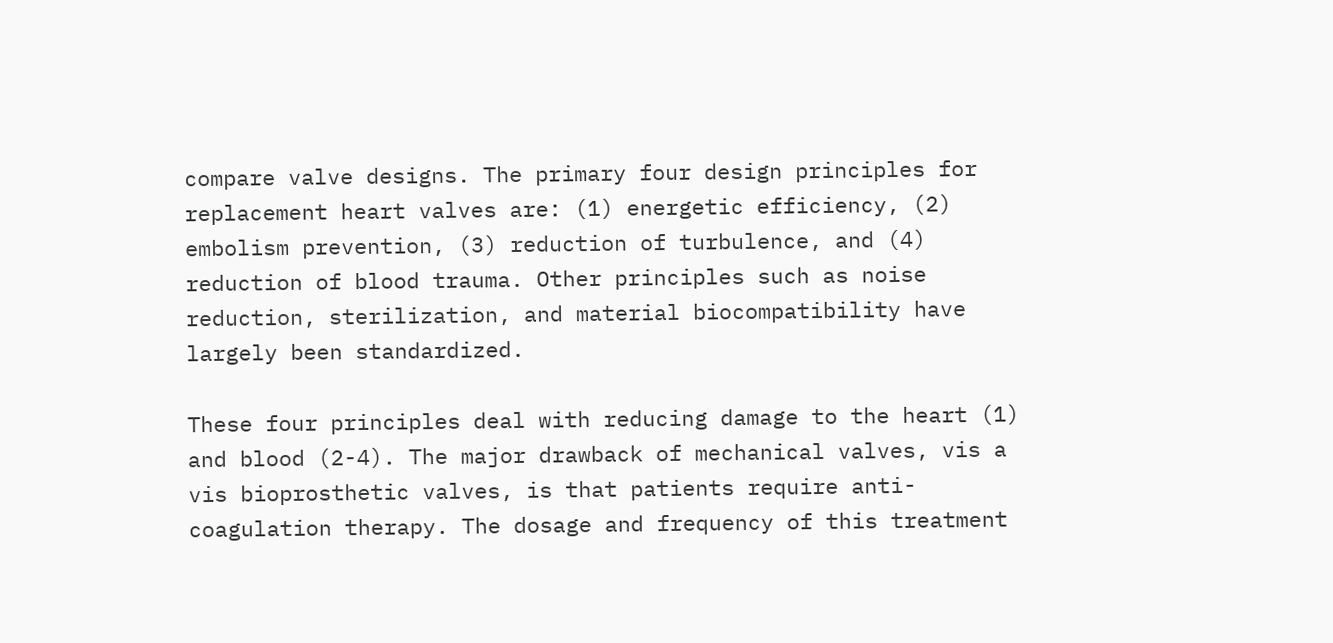compare valve designs. The primary four design principles for replacement heart valves are: (1) energetic efficiency, (2) embolism prevention, (3) reduction of turbulence, and (4) reduction of blood trauma. Other principles such as noise reduction, sterilization, and material biocompatibility have largely been standardized.

These four principles deal with reducing damage to the heart (1) and blood (2-4). The major drawback of mechanical valves, vis a vis bioprosthetic valves, is that patients require anti-coagulation therapy. The dosage and frequency of this treatment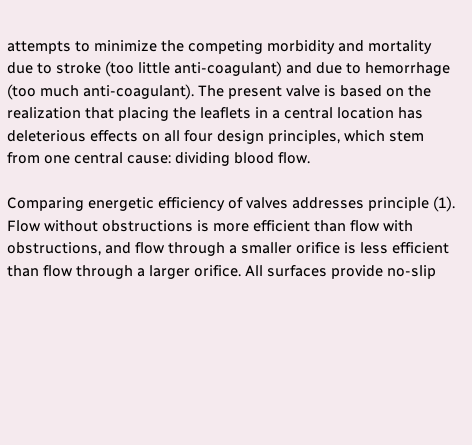attempts to minimize the competing morbidity and mortality due to stroke (too little anti-coagulant) and due to hemorrhage (too much anti-coagulant). The present valve is based on the realization that placing the leaflets in a central location has deleterious effects on all four design principles, which stem from one central cause: dividing blood flow.

Comparing energetic efficiency of valves addresses principle (1). Flow without obstructions is more efficient than flow with obstructions, and flow through a smaller orifice is less efficient than flow through a larger orifice. All surfaces provide no-slip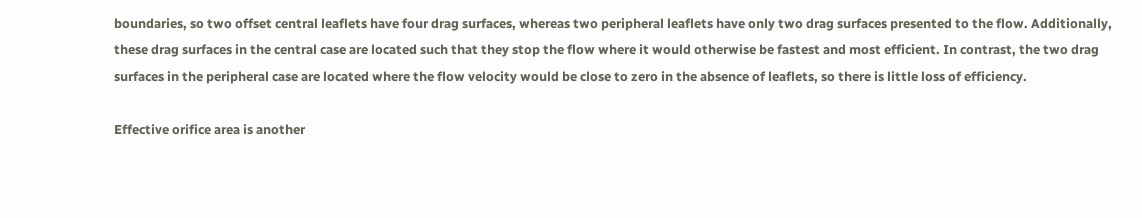boundaries, so two offset central leaflets have four drag surfaces, whereas two peripheral leaflets have only two drag surfaces presented to the flow. Additionally, these drag surfaces in the central case are located such that they stop the flow where it would otherwise be fastest and most efficient. In contrast, the two drag surfaces in the peripheral case are located where the flow velocity would be close to zero in the absence of leaflets, so there is little loss of efficiency.

Effective orifice area is another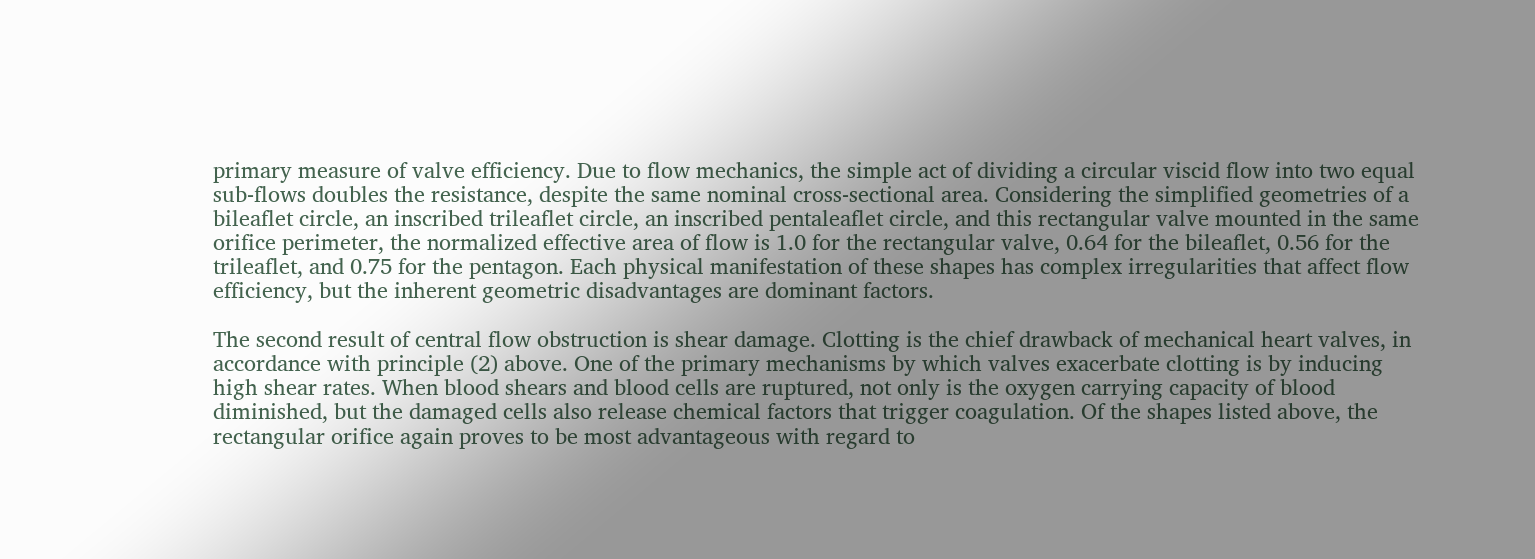primary measure of valve efficiency. Due to flow mechanics, the simple act of dividing a circular viscid flow into two equal sub-flows doubles the resistance, despite the same nominal cross-sectional area. Considering the simplified geometries of a bileaflet circle, an inscribed trileaflet circle, an inscribed pentaleaflet circle, and this rectangular valve mounted in the same orifice perimeter, the normalized effective area of flow is 1.0 for the rectangular valve, 0.64 for the bileaflet, 0.56 for the trileaflet, and 0.75 for the pentagon. Each physical manifestation of these shapes has complex irregularities that affect flow efficiency, but the inherent geometric disadvantages are dominant factors.

The second result of central flow obstruction is shear damage. Clotting is the chief drawback of mechanical heart valves, in accordance with principle (2) above. One of the primary mechanisms by which valves exacerbate clotting is by inducing high shear rates. When blood shears and blood cells are ruptured, not only is the oxygen carrying capacity of blood diminished, but the damaged cells also release chemical factors that trigger coagulation. Of the shapes listed above, the rectangular orifice again proves to be most advantageous with regard to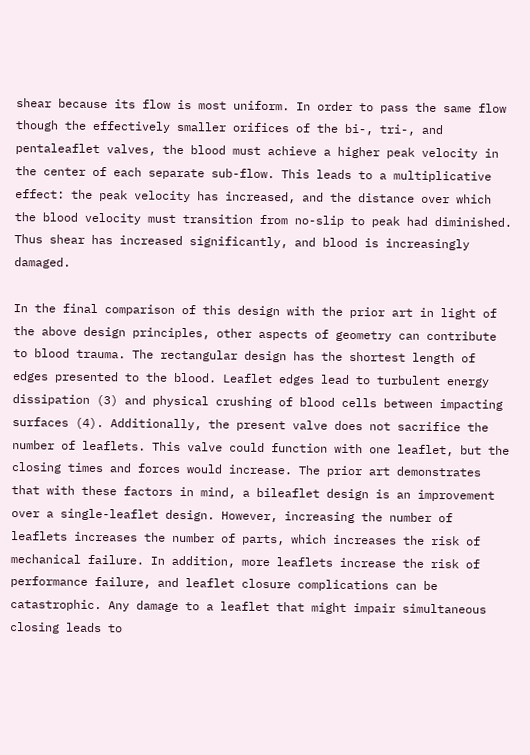shear because its flow is most uniform. In order to pass the same flow though the effectively smaller orifices of the bi-, tri-, and pentaleaflet valves, the blood must achieve a higher peak velocity in the center of each separate sub-flow. This leads to a multiplicative effect: the peak velocity has increased, and the distance over which the blood velocity must transition from no-slip to peak had diminished. Thus shear has increased significantly, and blood is increasingly damaged.

In the final comparison of this design with the prior art in light of the above design principles, other aspects of geometry can contribute to blood trauma. The rectangular design has the shortest length of edges presented to the blood. Leaflet edges lead to turbulent energy dissipation (3) and physical crushing of blood cells between impacting surfaces (4). Additionally, the present valve does not sacrifice the number of leaflets. This valve could function with one leaflet, but the closing times and forces would increase. The prior art demonstrates that with these factors in mind, a bileaflet design is an improvement over a single-leaflet design. However, increasing the number of leaflets increases the number of parts, which increases the risk of mechanical failure. In addition, more leaflets increase the risk of performance failure, and leaflet closure complications can be catastrophic. Any damage to a leaflet that might impair simultaneous closing leads to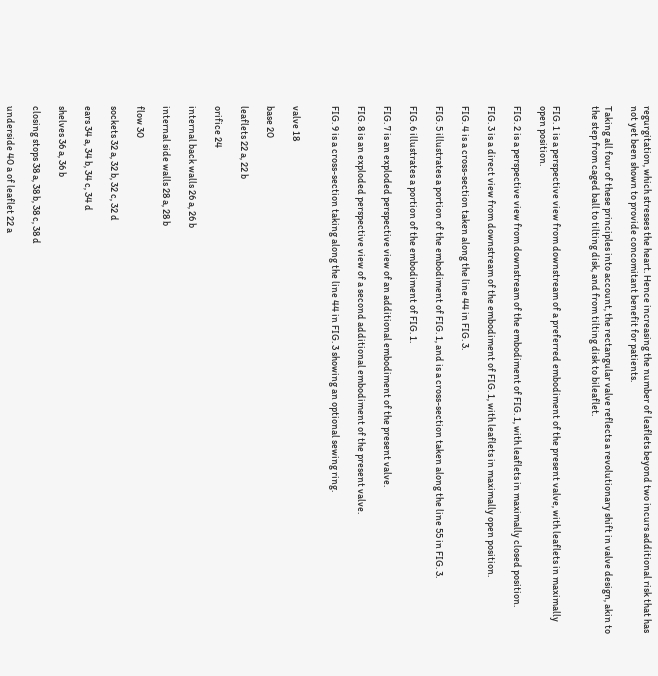regurgitation, which stresses the heart. Hence increasing the number of leaflets beyond two incurs additional risk that has not yet been shown to provide concomitant benefit for patients.

Taking all four of these principles into account, the rectangular valve reflects a revolutionary shift in valve design, akin to the step from caged ball to tilting disk, and from tilting disk to bileaflet.


FIG. 1 is a perspective view from downstream of a preferred embodiment of the present valve, with leaflets in maximally open position.

FIG. 2 is a perspective view from downstream of the embodiment of FIG. 1, with leaflets in maximally closed position.

FIG. 3 is a direct view from downstream of the embodiment of FIG. 1, with leaflets in maximally open position.

FIG. 4 is a cross-section taken along the line 44 in FIG. 3.

FIG. 5 illustrates a portion of the embodiment of FIG. 1, and is a cross-section taken along the line 55 in FIG. 3.

FIG. 6 illustrates a portion of the embodiment of FIG. 1.

FIG. 7 is an exploded perspective view of an additional embodiment of the present valve.

FIG. 8 is an exploded perspective view of a second additional embodiment of the present valve.

FIG. 9 is a cross-section taking along the line 44 in FIG. 3 showing an optional sewing ring.


valve 18

base 20

leaflets 22 a, 22 b

orifice 24

internal back walls 26 a, 26 b

internal side walls 28 a, 28 b

flow 30

sockets 32 a, 32 b, 32 c, 32 d

ears 34 a, 34 b, 34 c, 34 d

shelves 36 a, 36 b

closing stops 38 a, 38 b, 38 c, 38 d

underside 40 a of leaflet 22 a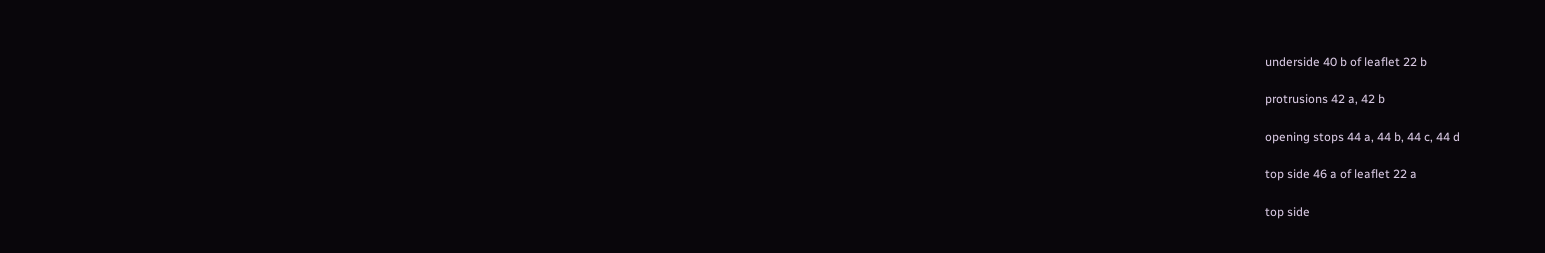underside 40 b of leaflet 22 b

protrusions 42 a, 42 b

opening stops 44 a, 44 b, 44 c, 44 d

top side 46 a of leaflet 22 a

top side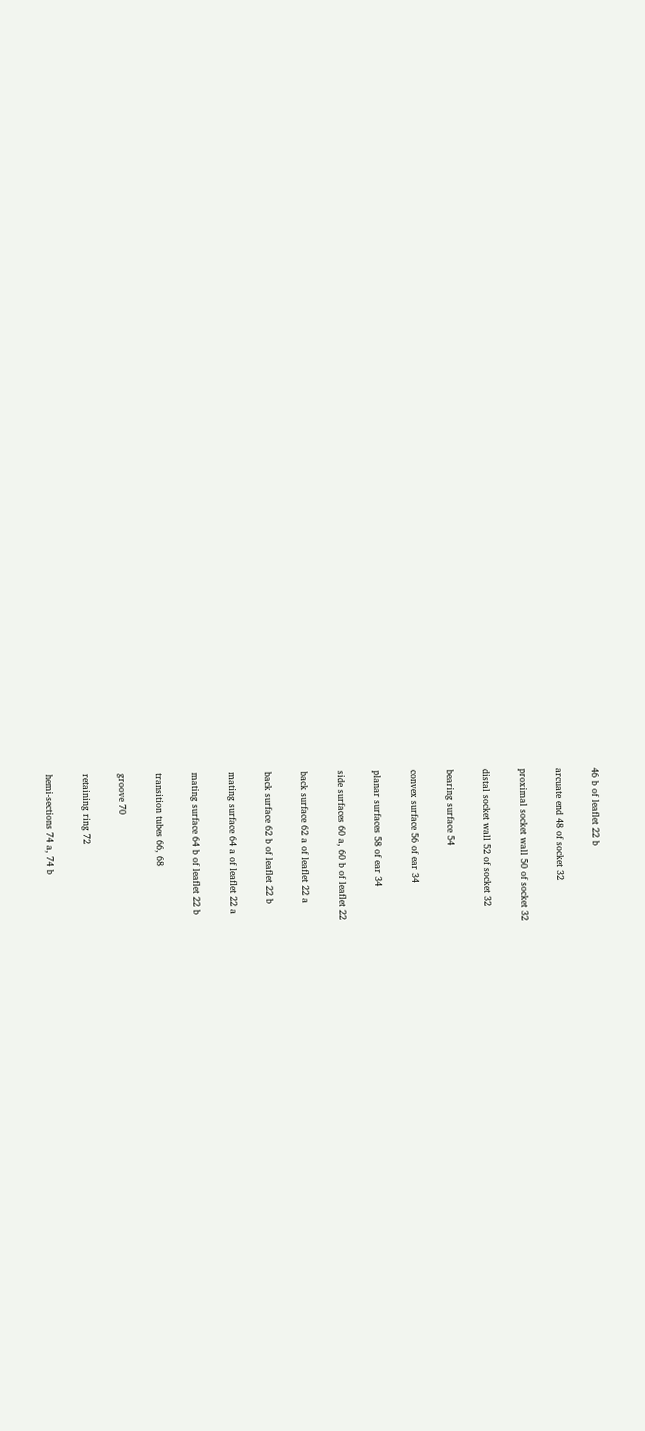46 b of leaflet 22 b

arcuate end 48 of socket 32

proximal socket wall 50 of socket 32

distal socket wall 52 of socket 32

bearing surface 54

convex surface 56 of ear 34

planar surfaces 58 of ear 34

side surfaces 60 a, 60 b of leaflet 22

back surface 62 a of leaflet 22 a

back surface 62 b of leaflet 22 b

mating surface 64 a of leaflet 22 a

mating surface 64 b of leaflet 22 b

transition tubes 66, 68

groove 70

retaining ring 72

hemi-sections 74 a, 74 b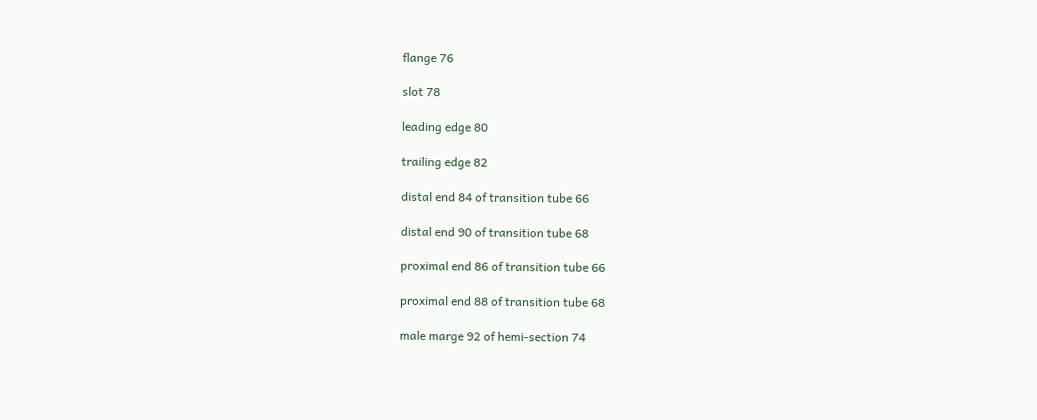flange 76

slot 78

leading edge 80

trailing edge 82

distal end 84 of transition tube 66

distal end 90 of transition tube 68

proximal end 86 of transition tube 66

proximal end 88 of transition tube 68

male marge 92 of hemi-section 74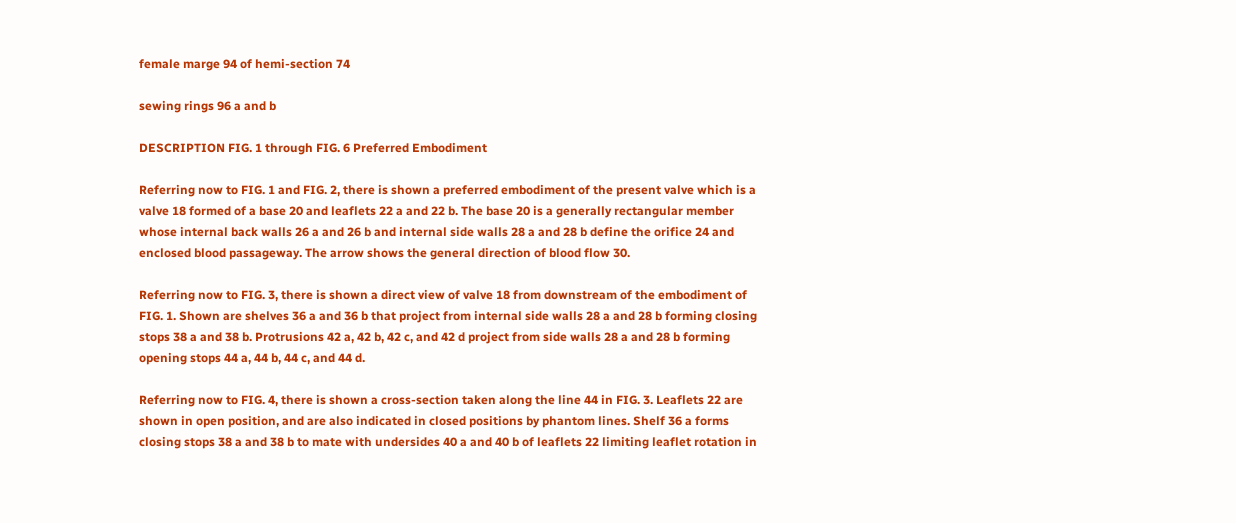female marge 94 of hemi-section 74

sewing rings 96 a and b

DESCRIPTION FIG. 1 through FIG. 6 Preferred Embodiment

Referring now to FIG. 1 and FIG. 2, there is shown a preferred embodiment of the present valve which is a valve 18 formed of a base 20 and leaflets 22 a and 22 b. The base 20 is a generally rectangular member whose internal back walls 26 a and 26 b and internal side walls 28 a and 28 b define the orifice 24 and enclosed blood passageway. The arrow shows the general direction of blood flow 30.

Referring now to FIG. 3, there is shown a direct view of valve 18 from downstream of the embodiment of FIG. 1. Shown are shelves 36 a and 36 b that project from internal side walls 28 a and 28 b forming closing stops 38 a and 38 b. Protrusions 42 a, 42 b, 42 c, and 42 d project from side walls 28 a and 28 b forming opening stops 44 a, 44 b, 44 c, and 44 d.

Referring now to FIG. 4, there is shown a cross-section taken along the line 44 in FIG. 3. Leaflets 22 are shown in open position, and are also indicated in closed positions by phantom lines. Shelf 36 a forms closing stops 38 a and 38 b to mate with undersides 40 a and 40 b of leaflets 22 limiting leaflet rotation in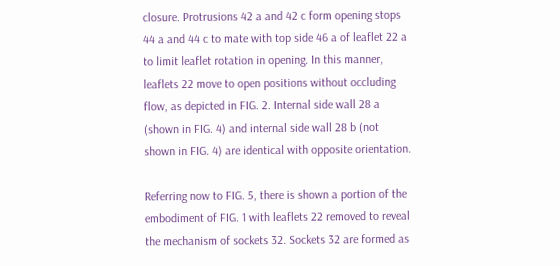closure. Protrusions 42 a and 42 c form opening stops 44 a and 44 c to mate with top side 46 a of leaflet 22 a to limit leaflet rotation in opening. In this manner, leaflets 22 move to open positions without occluding flow, as depicted in FIG. 2. Internal side wall 28 a (shown in FIG. 4) and internal side wall 28 b (not shown in FIG. 4) are identical with opposite orientation.

Referring now to FIG. 5, there is shown a portion of the embodiment of FIG. 1 with leaflets 22 removed to reveal the mechanism of sockets 32. Sockets 32 are formed as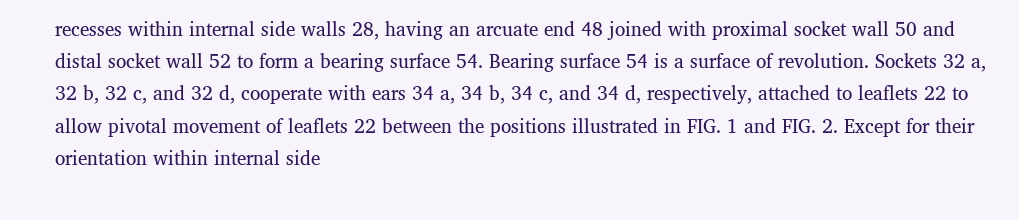recesses within internal side walls 28, having an arcuate end 48 joined with proximal socket wall 50 and distal socket wall 52 to form a bearing surface 54. Bearing surface 54 is a surface of revolution. Sockets 32 a, 32 b, 32 c, and 32 d, cooperate with ears 34 a, 34 b, 34 c, and 34 d, respectively, attached to leaflets 22 to allow pivotal movement of leaflets 22 between the positions illustrated in FIG. 1 and FIG. 2. Except for their orientation within internal side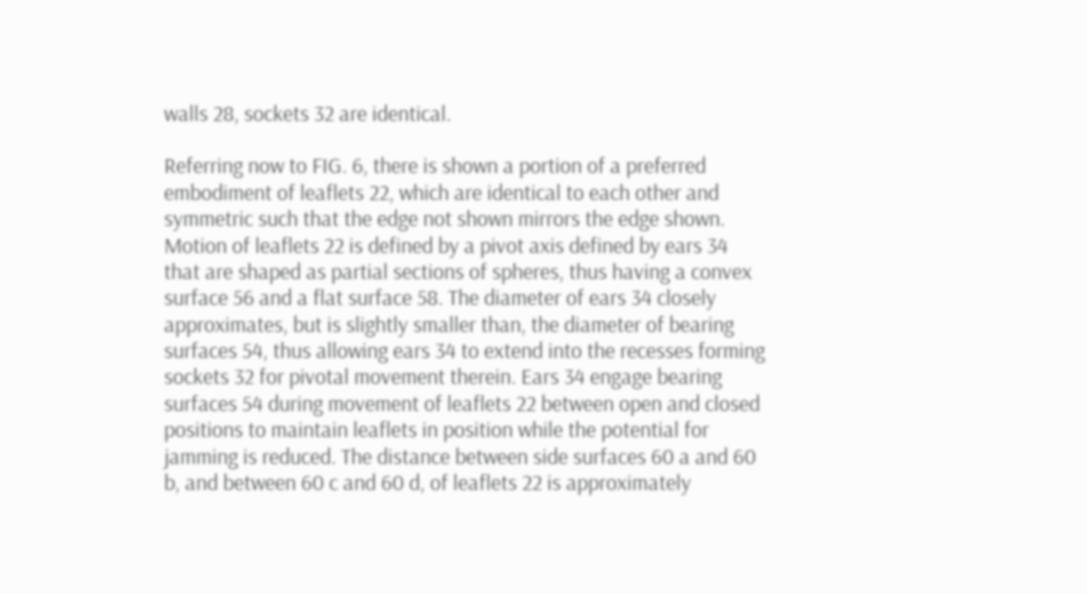walls 28, sockets 32 are identical.

Referring now to FIG. 6, there is shown a portion of a preferred embodiment of leaflets 22, which are identical to each other and symmetric such that the edge not shown mirrors the edge shown. Motion of leaflets 22 is defined by a pivot axis defined by ears 34 that are shaped as partial sections of spheres, thus having a convex surface 56 and a flat surface 58. The diameter of ears 34 closely approximates, but is slightly smaller than, the diameter of bearing surfaces 54, thus allowing ears 34 to extend into the recesses forming sockets 32 for pivotal movement therein. Ears 34 engage bearing surfaces 54 during movement of leaflets 22 between open and closed positions to maintain leaflets in position while the potential for jamming is reduced. The distance between side surfaces 60 a and 60 b, and between 60 c and 60 d, of leaflets 22 is approximately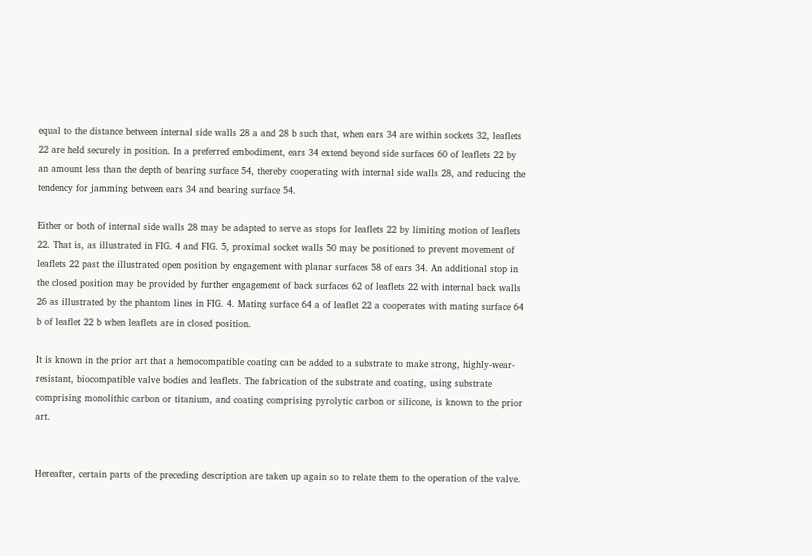equal to the distance between internal side walls 28 a and 28 b such that, when ears 34 are within sockets 32, leaflets 22 are held securely in position. In a preferred embodiment, ears 34 extend beyond side surfaces 60 of leaflets 22 by an amount less than the depth of bearing surface 54, thereby cooperating with internal side walls 28, and reducing the tendency for jamming between ears 34 and bearing surface 54.

Either or both of internal side walls 28 may be adapted to serve as stops for leaflets 22 by limiting motion of leaflets 22. That is, as illustrated in FIG. 4 and FIG. 5, proximal socket walls 50 may be positioned to prevent movement of leaflets 22 past the illustrated open position by engagement with planar surfaces 58 of ears 34. An additional stop in the closed position may be provided by further engagement of back surfaces 62 of leaflets 22 with internal back walls 26 as illustrated by the phantom lines in FIG. 4. Mating surface 64 a of leaflet 22 a cooperates with mating surface 64 b of leaflet 22 b when leaflets are in closed position.

It is known in the prior art that a hemocompatible coating can be added to a substrate to make strong, highly-wear-resistant, biocompatible valve bodies and leaflets. The fabrication of the substrate and coating, using substrate comprising monolithic carbon or titanium, and coating comprising pyrolytic carbon or silicone, is known to the prior art.


Hereafter, certain parts of the preceding description are taken up again so to relate them to the operation of the valve.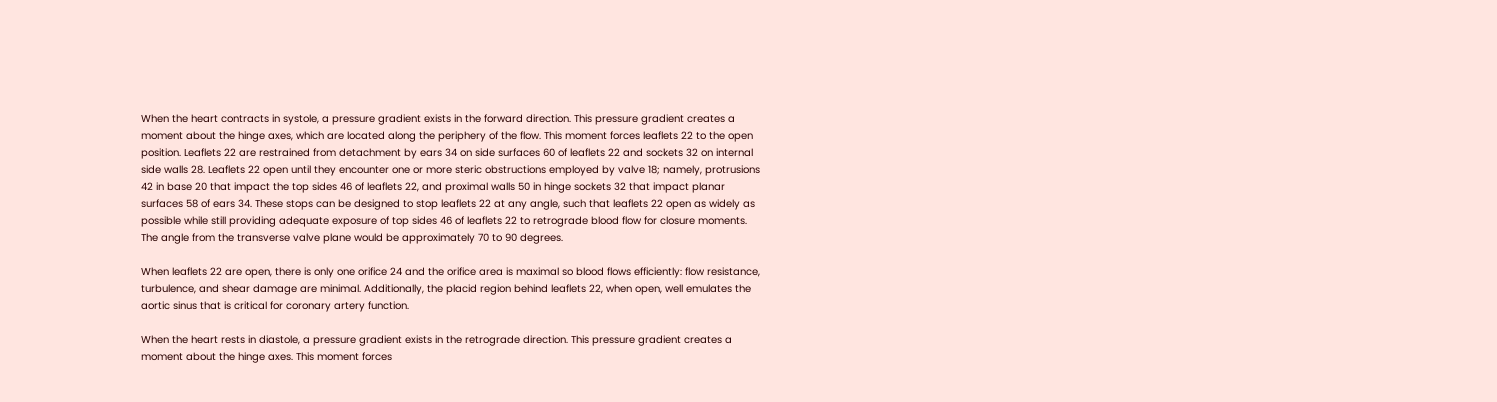When the heart contracts in systole, a pressure gradient exists in the forward direction. This pressure gradient creates a moment about the hinge axes, which are located along the periphery of the flow. This moment forces leaflets 22 to the open position. Leaflets 22 are restrained from detachment by ears 34 on side surfaces 60 of leaflets 22 and sockets 32 on internal side walls 28. Leaflets 22 open until they encounter one or more steric obstructions employed by valve 18; namely, protrusions 42 in base 20 that impact the top sides 46 of leaflets 22, and proximal walls 50 in hinge sockets 32 that impact planar surfaces 58 of ears 34. These stops can be designed to stop leaflets 22 at any angle, such that leaflets 22 open as widely as possible while still providing adequate exposure of top sides 46 of leaflets 22 to retrograde blood flow for closure moments. The angle from the transverse valve plane would be approximately 70 to 90 degrees.

When leaflets 22 are open, there is only one orifice 24 and the orifice area is maximal so blood flows efficiently: flow resistance, turbulence, and shear damage are minimal. Additionally, the placid region behind leaflets 22, when open, well emulates the aortic sinus that is critical for coronary artery function.

When the heart rests in diastole, a pressure gradient exists in the retrograde direction. This pressure gradient creates a moment about the hinge axes. This moment forces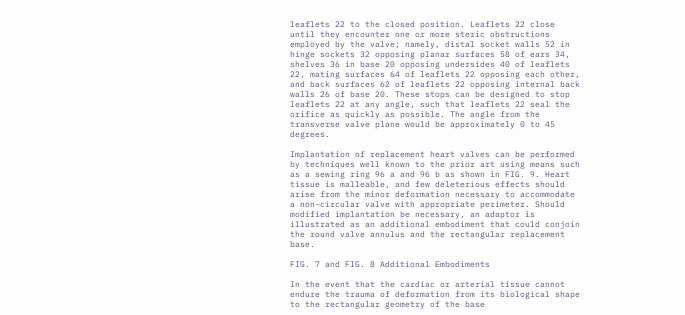leaflets 22 to the closed position. Leaflets 22 close until they encounter one or more steric obstructions employed by the valve; namely, distal socket walls 52 in hinge sockets 32 opposing planar surfaces 58 of ears 34, shelves 36 in base 20 opposing undersides 40 of leaflets 22, mating surfaces 64 of leaflets 22 opposing each other, and back surfaces 62 of leaflets 22 opposing internal back walls 26 of base 20. These stops can be designed to stop leaflets 22 at any angle, such that leaflets 22 seal the orifice as quickly as possible. The angle from the transverse valve plane would be approximately 0 to 45 degrees.

Implantation of replacement heart valves can be performed by techniques well known to the prior art using means such as a sewing ring 96 a and 96 b as shown in FIG. 9. Heart tissue is malleable, and few deleterious effects should arise from the minor deformation necessary to accommodate a non-circular valve with appropriate perimeter. Should modified implantation be necessary, an adaptor is illustrated as an additional embodiment that could conjoin the round valve annulus and the rectangular replacement base.

FIG. 7 and FIG. 8 Additional Embodiments

In the event that the cardiac or arterial tissue cannot endure the trauma of deformation from its biological shape to the rectangular geometry of the base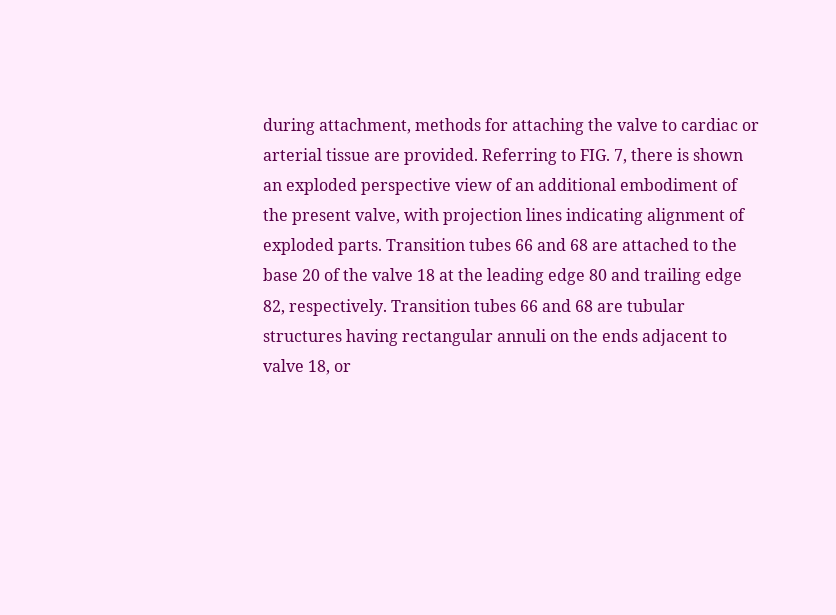during attachment, methods for attaching the valve to cardiac or arterial tissue are provided. Referring to FIG. 7, there is shown an exploded perspective view of an additional embodiment of the present valve, with projection lines indicating alignment of exploded parts. Transition tubes 66 and 68 are attached to the base 20 of the valve 18 at the leading edge 80 and trailing edge 82, respectively. Transition tubes 66 and 68 are tubular structures having rectangular annuli on the ends adjacent to valve 18, or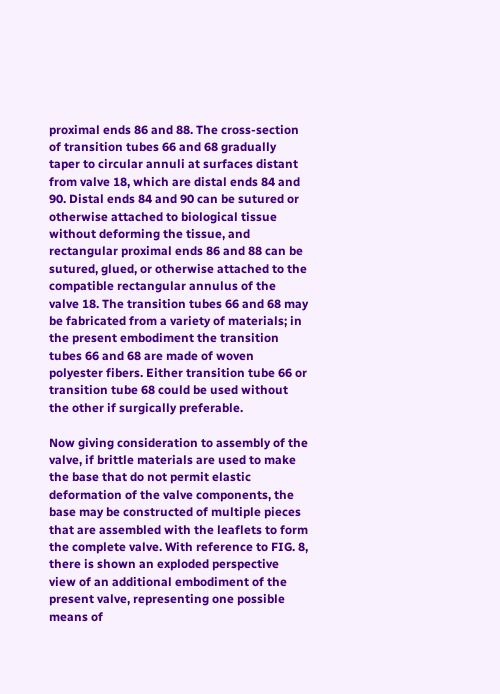proximal ends 86 and 88. The cross-section of transition tubes 66 and 68 gradually taper to circular annuli at surfaces distant from valve 18, which are distal ends 84 and 90. Distal ends 84 and 90 can be sutured or otherwise attached to biological tissue without deforming the tissue, and rectangular proximal ends 86 and 88 can be sutured, glued, or otherwise attached to the compatible rectangular annulus of the valve 18. The transition tubes 66 and 68 may be fabricated from a variety of materials; in the present embodiment the transition tubes 66 and 68 are made of woven polyester fibers. Either transition tube 66 or transition tube 68 could be used without the other if surgically preferable.

Now giving consideration to assembly of the valve, if brittle materials are used to make the base that do not permit elastic deformation of the valve components, the base may be constructed of multiple pieces that are assembled with the leaflets to form the complete valve. With reference to FIG. 8, there is shown an exploded perspective view of an additional embodiment of the present valve, representing one possible means of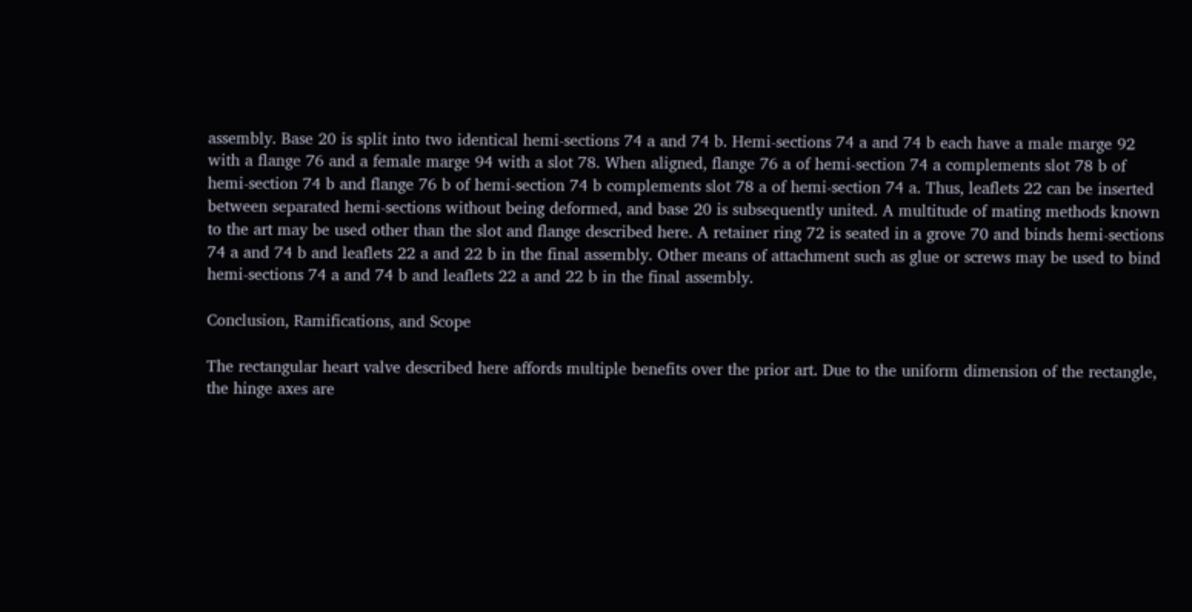assembly. Base 20 is split into two identical hemi-sections 74 a and 74 b. Hemi-sections 74 a and 74 b each have a male marge 92 with a flange 76 and a female marge 94 with a slot 78. When aligned, flange 76 a of hemi-section 74 a complements slot 78 b of hemi-section 74 b and flange 76 b of hemi-section 74 b complements slot 78 a of hemi-section 74 a. Thus, leaflets 22 can be inserted between separated hemi-sections without being deformed, and base 20 is subsequently united. A multitude of mating methods known to the art may be used other than the slot and flange described here. A retainer ring 72 is seated in a grove 70 and binds hemi-sections 74 a and 74 b and leaflets 22 a and 22 b in the final assembly. Other means of attachment such as glue or screws may be used to bind hemi-sections 74 a and 74 b and leaflets 22 a and 22 b in the final assembly.

Conclusion, Ramifications, and Scope

The rectangular heart valve described here affords multiple benefits over the prior art. Due to the uniform dimension of the rectangle, the hinge axes are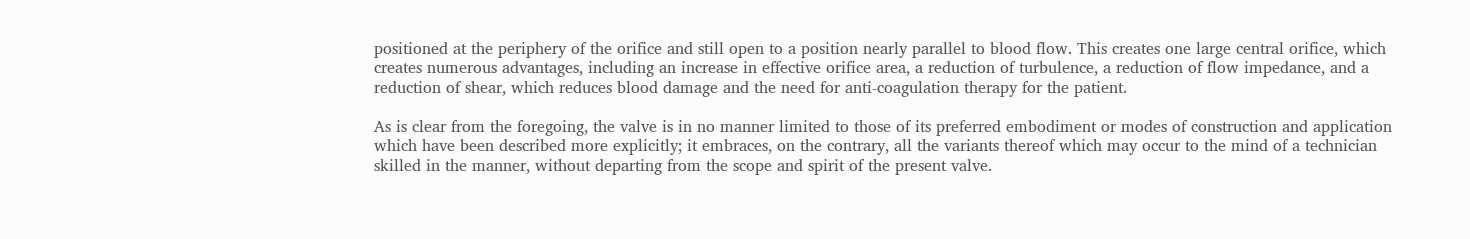positioned at the periphery of the orifice and still open to a position nearly parallel to blood flow. This creates one large central orifice, which creates numerous advantages, including an increase in effective orifice area, a reduction of turbulence, a reduction of flow impedance, and a reduction of shear, which reduces blood damage and the need for anti-coagulation therapy for the patient.

As is clear from the foregoing, the valve is in no manner limited to those of its preferred embodiment or modes of construction and application which have been described more explicitly; it embraces, on the contrary, all the variants thereof which may occur to the mind of a technician skilled in the manner, without departing from the scope and spirit of the present valve.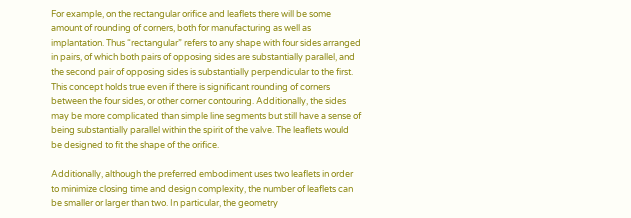For example, on the rectangular orifice and leaflets there will be some amount of rounding of corners, both for manufacturing as well as implantation. Thus “rectangular” refers to any shape with four sides arranged in pairs, of which both pairs of opposing sides are substantially parallel, and the second pair of opposing sides is substantially perpendicular to the first. This concept holds true even if there is significant rounding of corners between the four sides, or other corner contouring. Additionally, the sides may be more complicated than simple line segments but still have a sense of being substantially parallel within the spirit of the valve. The leaflets would be designed to fit the shape of the orifice.

Additionally, although the preferred embodiment uses two leaflets in order to minimize closing time and design complexity, the number of leaflets can be smaller or larger than two. In particular, the geometry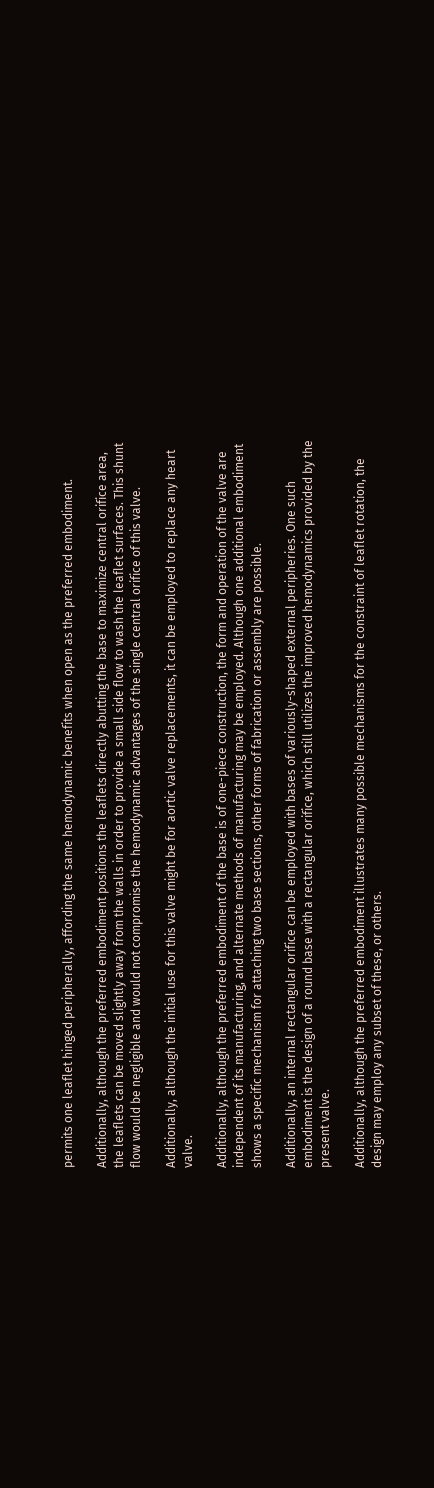permits one leaflet hinged peripherally, affording the same hemodynamic benefits when open as the preferred embodiment.

Additionally, although the preferred embodiment positions the leaflets directly abutting the base to maximize central orifice area, the leaflets can be moved slightly away from the walls in order to provide a small side flow to wash the leaflet surfaces. This shunt flow would be negligible and would not compromise the hemodynamic advantages of the single central orifice of this valve.

Additionally, although the initial use for this valve might be for aortic valve replacements, it can be employed to replace any heart valve.

Additionally, although the preferred embodiment of the base is of one-piece construction, the form and operation of the valve are independent of its manufacturing, and alternate methods of manufacturing may be employed. Although one additional embodiment shows a specific mechanism for attaching two base sections, other forms of fabrication or assembly are possible.

Additionally, an internal rectangular orifice can be employed with bases of variously-shaped external peripheries. One such embodiment is the design of a round base with a rectangular orifice, which still utilizes the improved hemodynamics provided by the present valve.

Additionally, although the preferred embodiment illustrates many possible mechanisms for the constraint of leaflet rotation, the design may employ any subset of these, or others.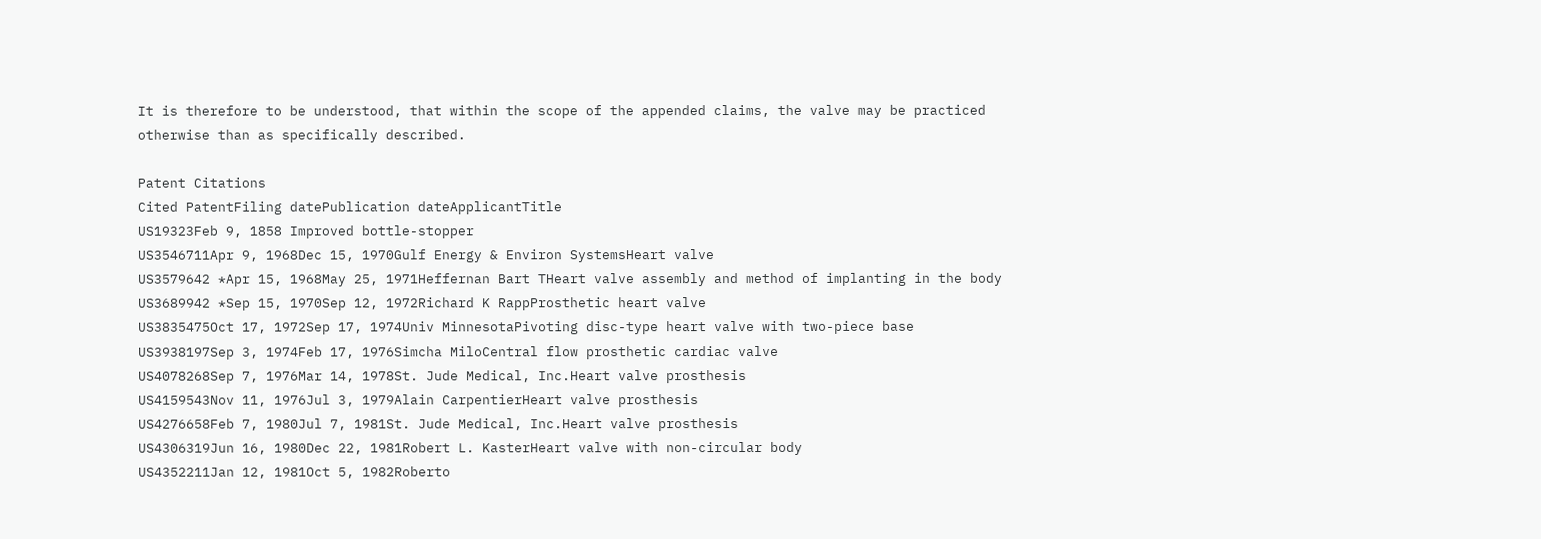It is therefore to be understood, that within the scope of the appended claims, the valve may be practiced otherwise than as specifically described.

Patent Citations
Cited PatentFiling datePublication dateApplicantTitle
US19323Feb 9, 1858 Improved bottle-stopper
US3546711Apr 9, 1968Dec 15, 1970Gulf Energy & Environ SystemsHeart valve
US3579642 *Apr 15, 1968May 25, 1971Heffernan Bart THeart valve assembly and method of implanting in the body
US3689942 *Sep 15, 1970Sep 12, 1972Richard K RappProsthetic heart valve
US3835475Oct 17, 1972Sep 17, 1974Univ MinnesotaPivoting disc-type heart valve with two-piece base
US3938197Sep 3, 1974Feb 17, 1976Simcha MiloCentral flow prosthetic cardiac valve
US4078268Sep 7, 1976Mar 14, 1978St. Jude Medical, Inc.Heart valve prosthesis
US4159543Nov 11, 1976Jul 3, 1979Alain CarpentierHeart valve prosthesis
US4276658Feb 7, 1980Jul 7, 1981St. Jude Medical, Inc.Heart valve prosthesis
US4306319Jun 16, 1980Dec 22, 1981Robert L. KasterHeart valve with non-circular body
US4352211Jan 12, 1981Oct 5, 1982Roberto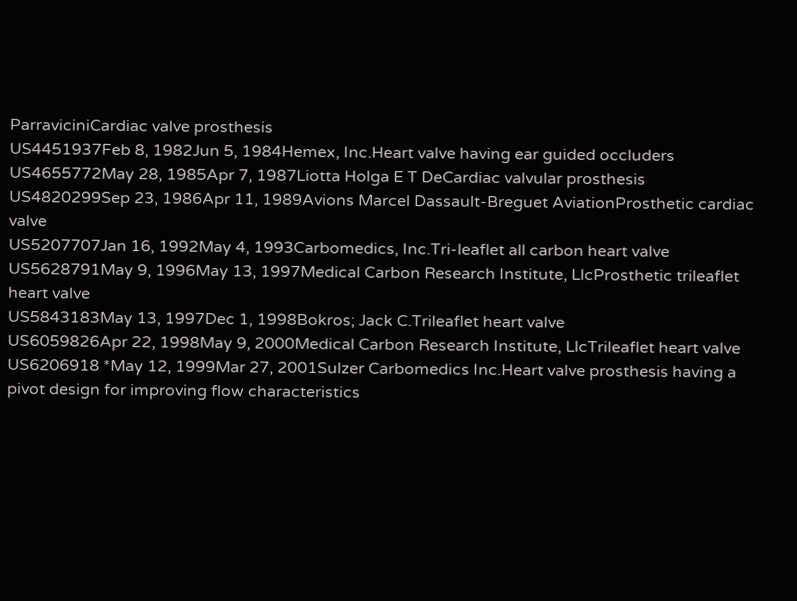ParraviciniCardiac valve prosthesis
US4451937Feb 8, 1982Jun 5, 1984Hemex, Inc.Heart valve having ear guided occluders
US4655772May 28, 1985Apr 7, 1987Liotta Holga E T DeCardiac valvular prosthesis
US4820299Sep 23, 1986Apr 11, 1989Avions Marcel Dassault-Breguet AviationProsthetic cardiac valve
US5207707Jan 16, 1992May 4, 1993Carbomedics, Inc.Tri-leaflet all carbon heart valve
US5628791May 9, 1996May 13, 1997Medical Carbon Research Institute, LlcProsthetic trileaflet heart valve
US5843183May 13, 1997Dec 1, 1998Bokros; Jack C.Trileaflet heart valve
US6059826Apr 22, 1998May 9, 2000Medical Carbon Research Institute, LlcTrileaflet heart valve
US6206918 *May 12, 1999Mar 27, 2001Sulzer Carbomedics Inc.Heart valve prosthesis having a pivot design for improving flow characteristics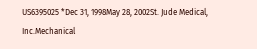US6395025 *Dec 31, 1998May 28, 2002St. Jude Medical, Inc.Mechanical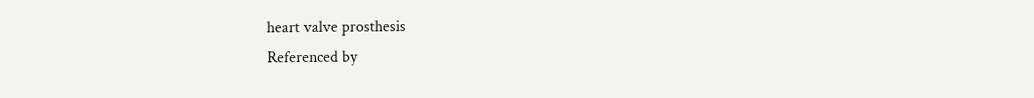heart valve prosthesis
Referenced by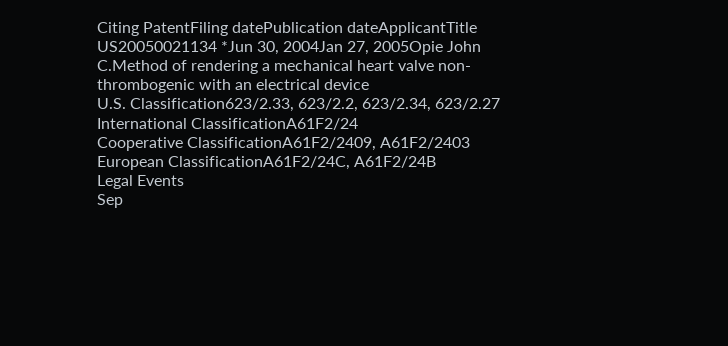Citing PatentFiling datePublication dateApplicantTitle
US20050021134 *Jun 30, 2004Jan 27, 2005Opie John C.Method of rendering a mechanical heart valve non-thrombogenic with an electrical device
U.S. Classification623/2.33, 623/2.2, 623/2.34, 623/2.27
International ClassificationA61F2/24
Cooperative ClassificationA61F2/2409, A61F2/2403
European ClassificationA61F2/24C, A61F2/24B
Legal Events
Sep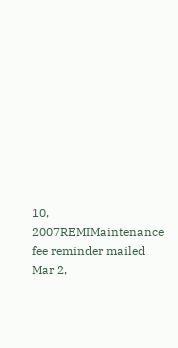10, 2007REMIMaintenance fee reminder mailed
Mar 2,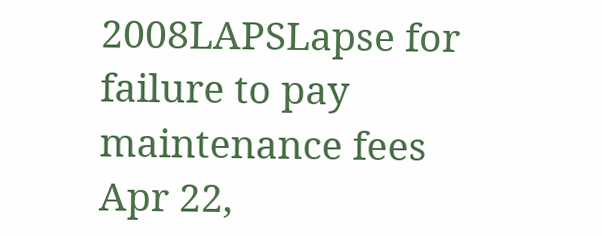2008LAPSLapse for failure to pay maintenance fees
Apr 22,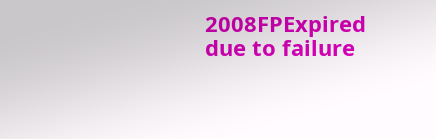2008FPExpired due to failure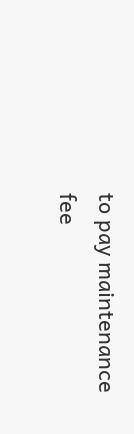to pay maintenance fee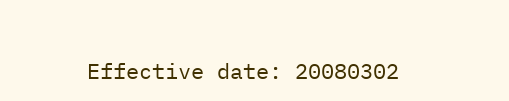Effective date: 20080302